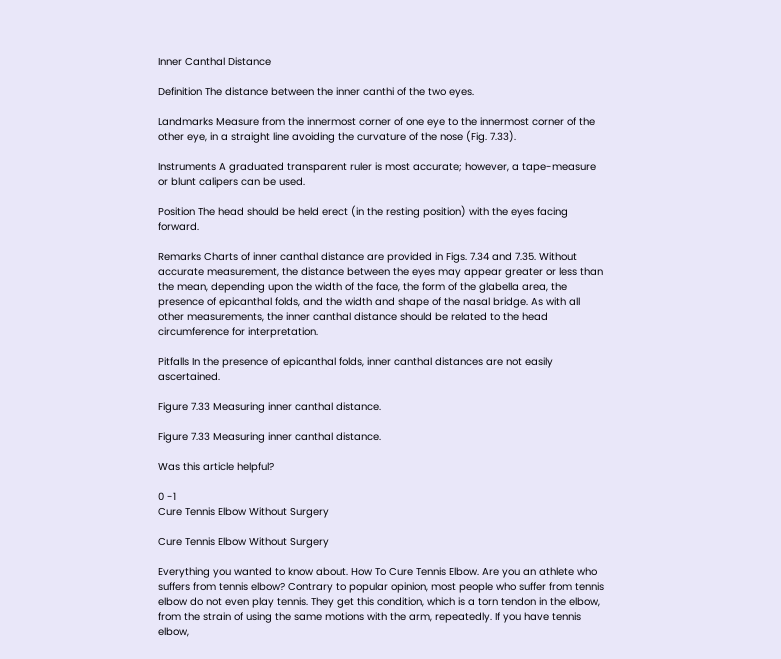Inner Canthal Distance

Definition The distance between the inner canthi of the two eyes.

Landmarks Measure from the innermost corner of one eye to the innermost corner of the other eye, in a straight line avoiding the curvature of the nose (Fig. 7.33).

Instruments A graduated transparent ruler is most accurate; however, a tape-measure or blunt calipers can be used.

Position The head should be held erect (in the resting position) with the eyes facing forward.

Remarks Charts of inner canthal distance are provided in Figs. 7.34 and 7.35. Without accurate measurement, the distance between the eyes may appear greater or less than the mean, depending upon the width of the face, the form of the glabella area, the presence of epicanthal folds, and the width and shape of the nasal bridge. As with all other measurements, the inner canthal distance should be related to the head circumference for interpretation.

Pitfalls In the presence of epicanthal folds, inner canthal distances are not easily ascertained.

Figure 7.33 Measuring inner canthal distance.

Figure 7.33 Measuring inner canthal distance.

Was this article helpful?

0 -1
Cure Tennis Elbow Without Surgery

Cure Tennis Elbow Without Surgery

Everything you wanted to know about. How To Cure Tennis Elbow. Are you an athlete who suffers from tennis elbow? Contrary to popular opinion, most people who suffer from tennis elbow do not even play tennis. They get this condition, which is a torn tendon in the elbow, from the strain of using the same motions with the arm, repeatedly. If you have tennis elbow,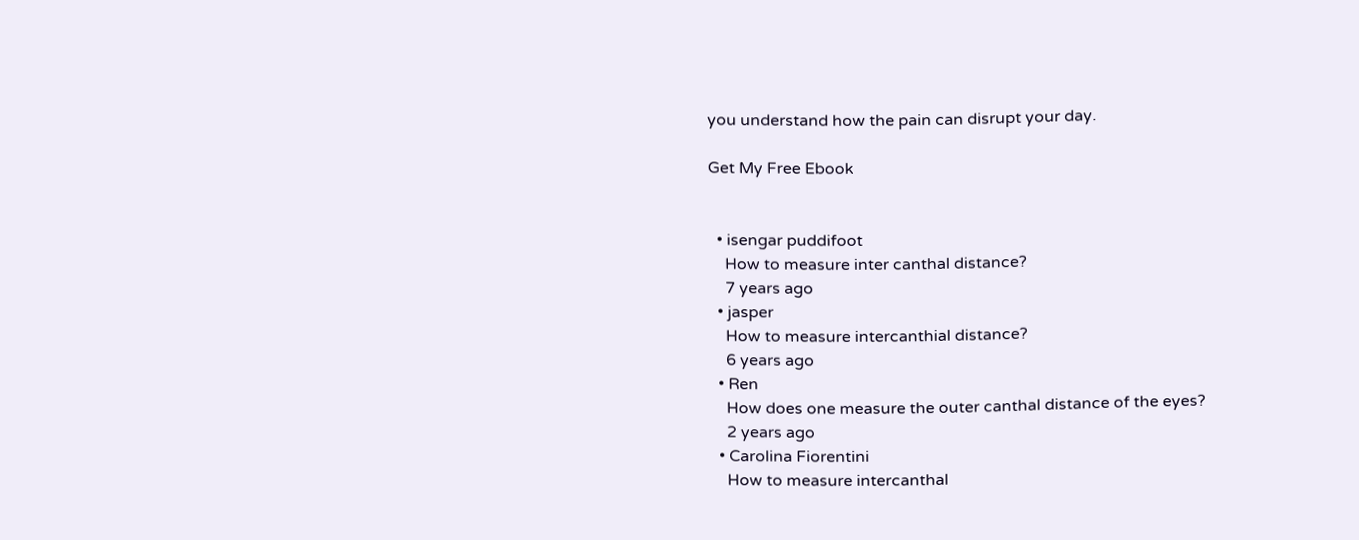you understand how the pain can disrupt your day.

Get My Free Ebook


  • isengar puddifoot
    How to measure inter canthal distance?
    7 years ago
  • jasper
    How to measure intercanthial distance?
    6 years ago
  • Ren
    How does one measure the outer canthal distance of the eyes?
    2 years ago
  • Carolina Fiorentini
    How to measure intercanthal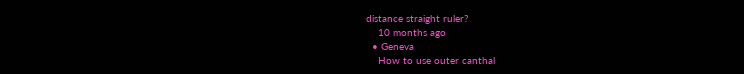distance straight ruler?
    10 months ago
  • Geneva
    How to use outer canthal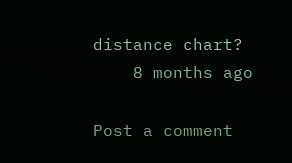distance chart?
    8 months ago

Post a comment